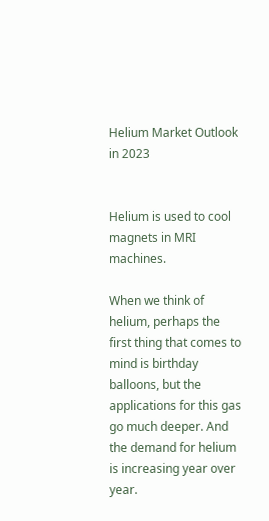Helium Market Outlook in 2023


Helium is used to cool magnets in MRI machines.

When we think of helium, perhaps the first thing that comes to mind is birthday balloons, but the applications for this gas go much deeper. And the demand for helium is increasing year over year.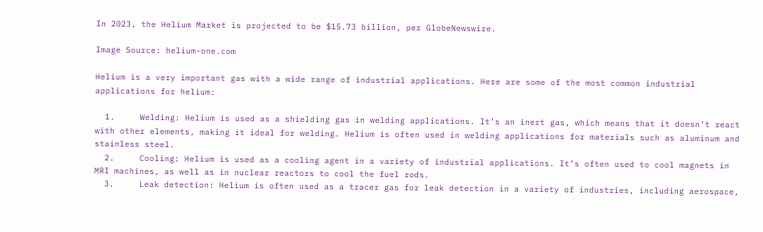In 2023, the Helium Market is projected to be $15.73 billion, per GlobeNewswire.

Image Source: helium-one.com

Helium is a very important gas with a wide range of industrial applications. Here are some of the most common industrial applications for helium:

  1.     Welding: Helium is used as a shielding gas in welding applications. It’s an inert gas, which means that it doesn’t react with other elements, making it ideal for welding. Helium is often used in welding applications for materials such as aluminum and stainless steel.
  2.     Cooling: Helium is used as a cooling agent in a variety of industrial applications. It’s often used to cool magnets in MRI machines, as well as in nuclear reactors to cool the fuel rods.
  3.     Leak detection: Helium is often used as a tracer gas for leak detection in a variety of industries, including aerospace,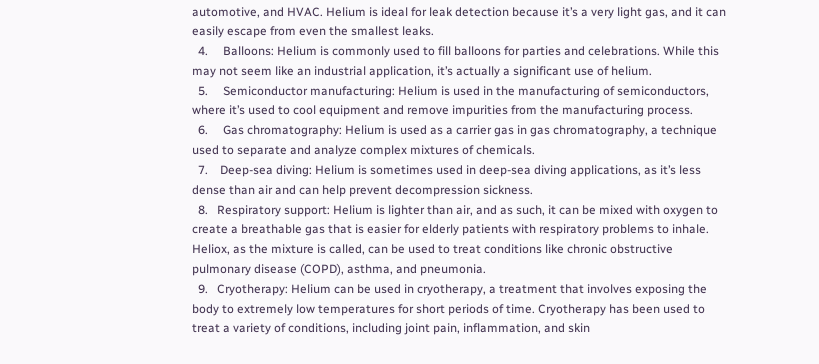automotive, and HVAC. Helium is ideal for leak detection because it’s a very light gas, and it can easily escape from even the smallest leaks.
  4.     Balloons: Helium is commonly used to fill balloons for parties and celebrations. While this may not seem like an industrial application, it’s actually a significant use of helium.
  5.     Semiconductor manufacturing: Helium is used in the manufacturing of semiconductors, where it’s used to cool equipment and remove impurities from the manufacturing process.
  6.     Gas chromatography: Helium is used as a carrier gas in gas chromatography, a technique used to separate and analyze complex mixtures of chemicals.
  7.    Deep-sea diving: Helium is sometimes used in deep-sea diving applications, as it’s less dense than air and can help prevent decompression sickness.
  8.   Respiratory support: Helium is lighter than air, and as such, it can be mixed with oxygen to create a breathable gas that is easier for elderly patients with respiratory problems to inhale. Heliox, as the mixture is called, can be used to treat conditions like chronic obstructive pulmonary disease (COPD), asthma, and pneumonia.
  9.   Cryotherapy: Helium can be used in cryotherapy, a treatment that involves exposing the body to extremely low temperatures for short periods of time. Cryotherapy has been used to treat a variety of conditions, including joint pain, inflammation, and skin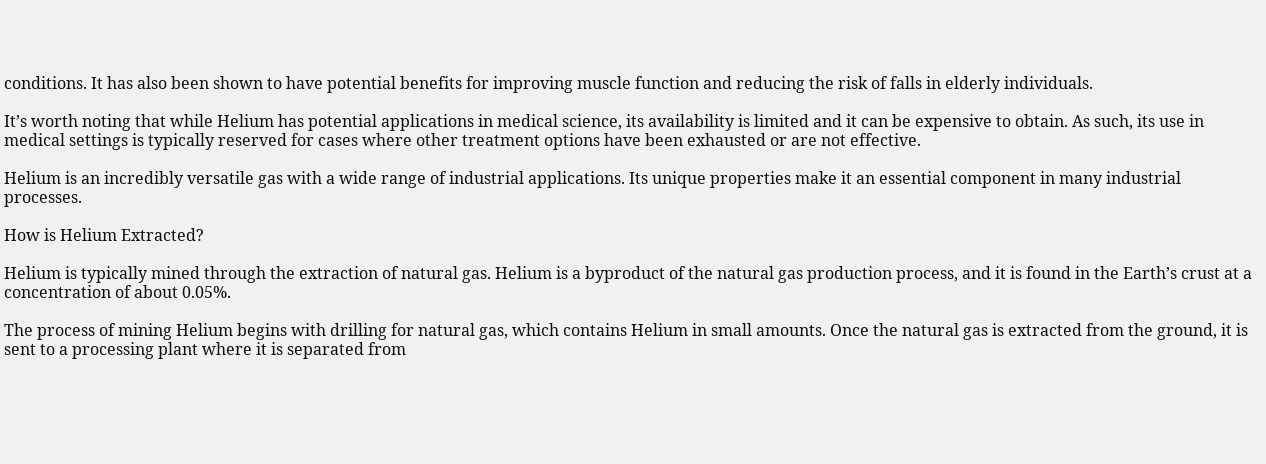conditions. It has also been shown to have potential benefits for improving muscle function and reducing the risk of falls in elderly individuals.

It’s worth noting that while Helium has potential applications in medical science, its availability is limited and it can be expensive to obtain. As such, its use in medical settings is typically reserved for cases where other treatment options have been exhausted or are not effective.

Helium is an incredibly versatile gas with a wide range of industrial applications. Its unique properties make it an essential component in many industrial processes.

How is Helium Extracted?

Helium is typically mined through the extraction of natural gas. Helium is a byproduct of the natural gas production process, and it is found in the Earth’s crust at a concentration of about 0.05%.

The process of mining Helium begins with drilling for natural gas, which contains Helium in small amounts. Once the natural gas is extracted from the ground, it is sent to a processing plant where it is separated from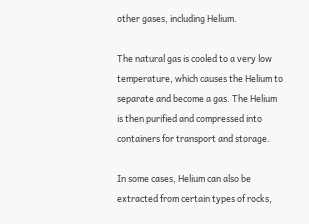other gases, including Helium.

The natural gas is cooled to a very low temperature, which causes the Helium to separate and become a gas. The Helium is then purified and compressed into containers for transport and storage.

In some cases, Helium can also be extracted from certain types of rocks,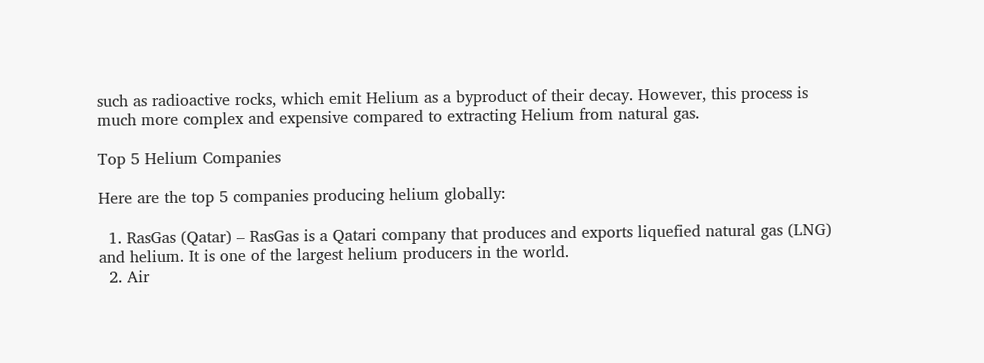such as radioactive rocks, which emit Helium as a byproduct of their decay. However, this process is much more complex and expensive compared to extracting Helium from natural gas.

Top 5 Helium Companies

Here are the top 5 companies producing helium globally:

  1. RasGas (Qatar) – RasGas is a Qatari company that produces and exports liquefied natural gas (LNG) and helium. It is one of the largest helium producers in the world.
  2. Air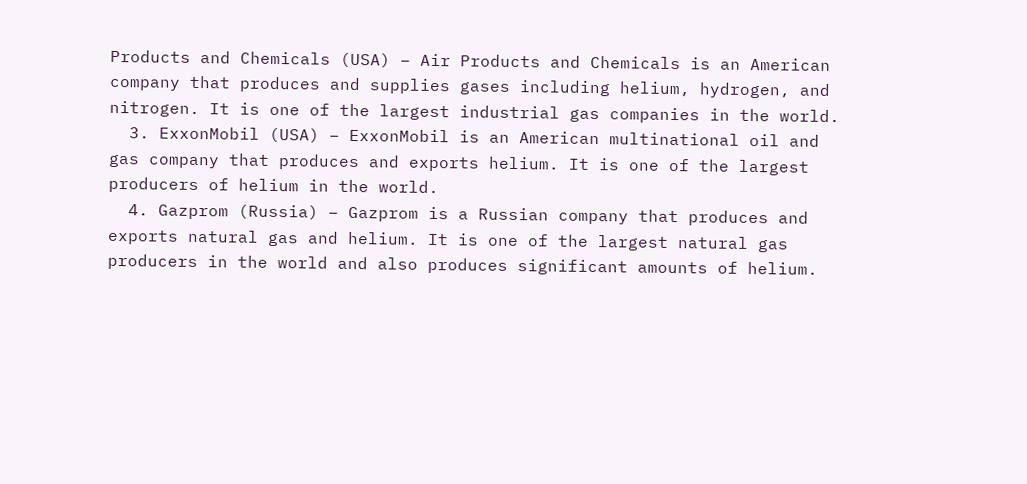Products and Chemicals (USA) – Air Products and Chemicals is an American company that produces and supplies gases including helium, hydrogen, and nitrogen. It is one of the largest industrial gas companies in the world.
  3. ExxonMobil (USA) – ExxonMobil is an American multinational oil and gas company that produces and exports helium. It is one of the largest producers of helium in the world.
  4. Gazprom (Russia) – Gazprom is a Russian company that produces and exports natural gas and helium. It is one of the largest natural gas producers in the world and also produces significant amounts of helium.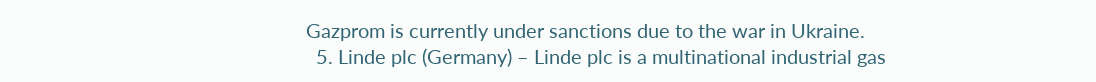Gazprom is currently under sanctions due to the war in Ukraine.
  5. Linde plc (Germany) – Linde plc is a multinational industrial gas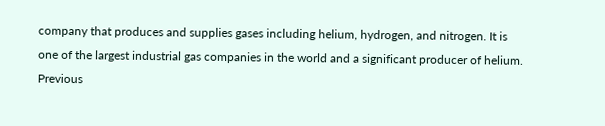company that produces and supplies gases including helium, hydrogen, and nitrogen. It is one of the largest industrial gas companies in the world and a significant producer of helium.
Previous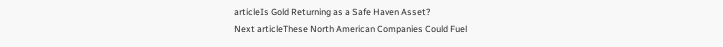articleIs Gold Returning as a Safe Haven Asset?
Next articleThese North American Companies Could Fuel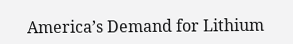America’s Demand for Lithium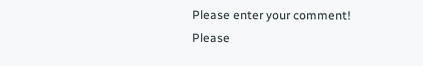Please enter your comment!
Please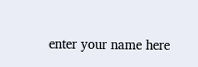enter your name here